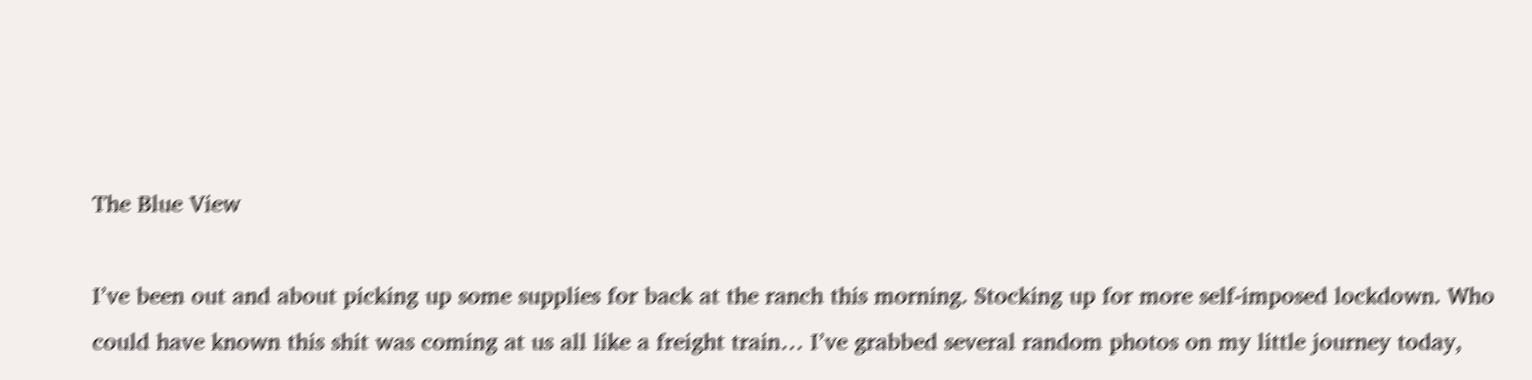The Blue View

I’ve been out and about picking up some supplies for back at the ranch this morning. Stocking up for more self-imposed lockdown. Who could have known this shit was coming at us all like a freight train… I’ve grabbed several random photos on my little journey today,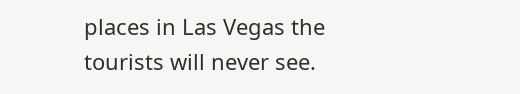places in Las Vegas the tourists will never see.